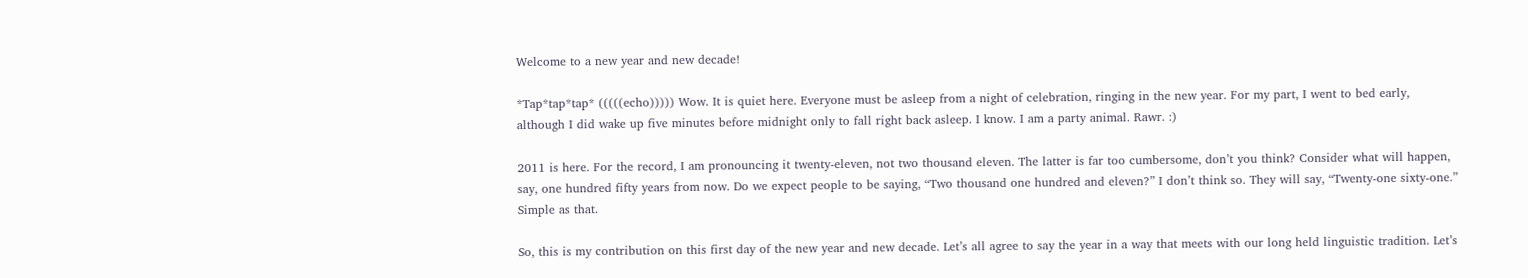Welcome to a new year and new decade!

*Tap*tap*tap* (((((echo))))) Wow. It is quiet here. Everyone must be asleep from a night of celebration, ringing in the new year. For my part, I went to bed early, although I did wake up five minutes before midnight only to fall right back asleep. I know. I am a party animal. Rawr. :)

2011 is here. For the record, I am pronouncing it twenty-eleven, not two thousand eleven. The latter is far too cumbersome, don’t you think? Consider what will happen, say, one hundred fifty years from now. Do we expect people to be saying, “Two thousand one hundred and eleven?” I don’t think so. They will say, “Twenty-one sixty-one.” Simple as that.

So, this is my contribution on this first day of the new year and new decade. Let’s all agree to say the year in a way that meets with our long held linguistic tradition. Let’s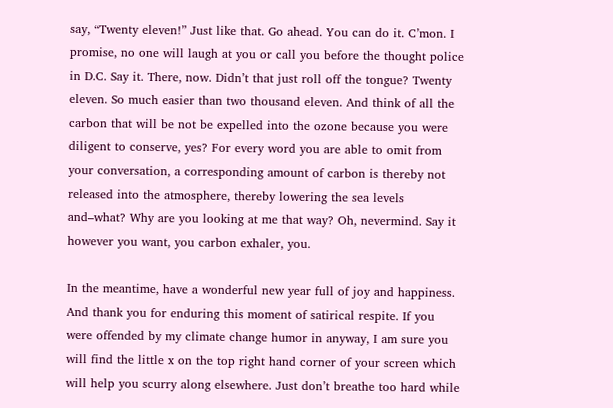say, “Twenty eleven!” Just like that. Go ahead. You can do it. C’mon. I promise, no one will laugh at you or call you before the thought police in D.C. Say it. There, now. Didn’t that just roll off the tongue? Twenty eleven. So much easier than two thousand eleven. And think of all the carbon that will be not be expelled into the ozone because you were diligent to conserve, yes? For every word you are able to omit from your conversation, a corresponding amount of carbon is thereby not released into the atmosphere, thereby lowering the sea levels and–what? Why are you looking at me that way? Oh, nevermind. Say it however you want, you carbon exhaler, you.

In the meantime, have a wonderful new year full of joy and happiness. And thank you for enduring this moment of satirical respite. If you were offended by my climate change humor in anyway, I am sure you will find the little x on the top right hand corner of your screen which will help you scurry along elsewhere. Just don’t breathe too hard while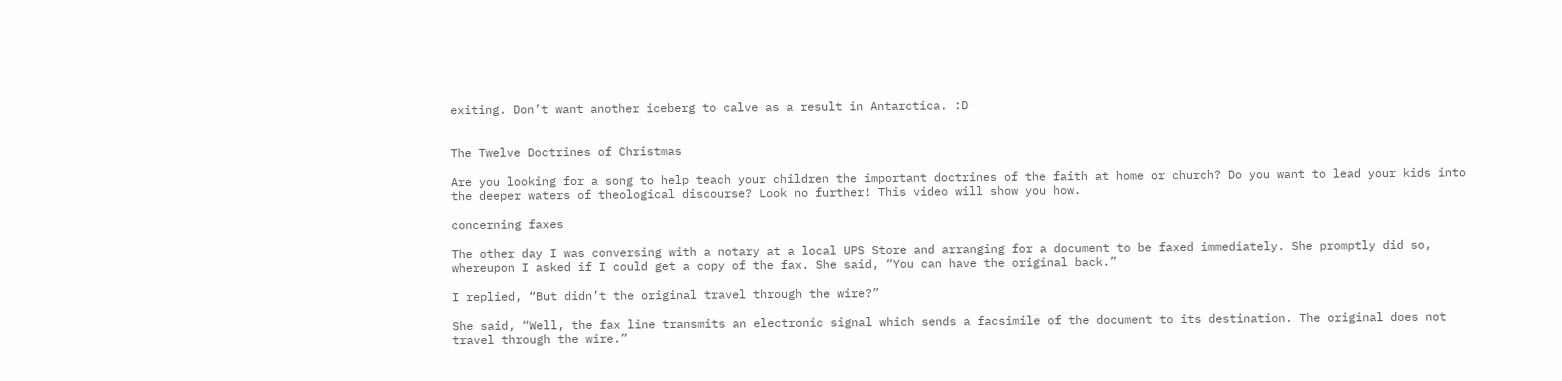exiting. Don’t want another iceberg to calve as a result in Antarctica. :D


The Twelve Doctrines of Christmas

Are you looking for a song to help teach your children the important doctrines of the faith at home or church? Do you want to lead your kids into the deeper waters of theological discourse? Look no further! This video will show you how.

concerning faxes

The other day I was conversing with a notary at a local UPS Store and arranging for a document to be faxed immediately. She promptly did so, whereupon I asked if I could get a copy of the fax. She said, “You can have the original back.”

I replied, “But didn’t the original travel through the wire?”

She said, “Well, the fax line transmits an electronic signal which sends a facsimile of the document to its destination. The original does not travel through the wire.”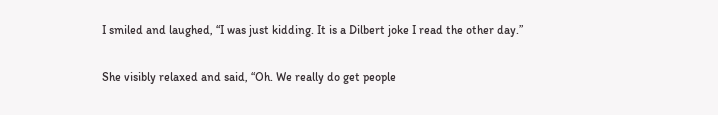I smiled and laughed, “I was just kidding. It is a Dilbert joke I read the other day.”

She visibly relaxed and said, “Oh. We really do get people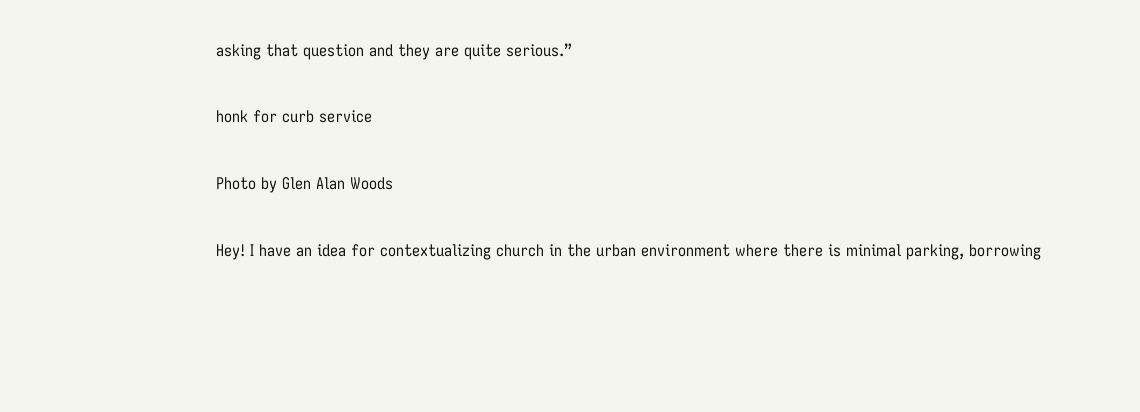asking that question and they are quite serious.”

honk for curb service

Photo by Glen Alan Woods

Hey! I have an idea for contextualizing church in the urban environment where there is minimal parking, borrowing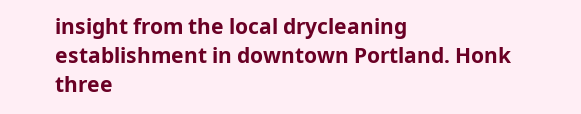insight from the local drycleaning establishment in downtown Portland. Honk three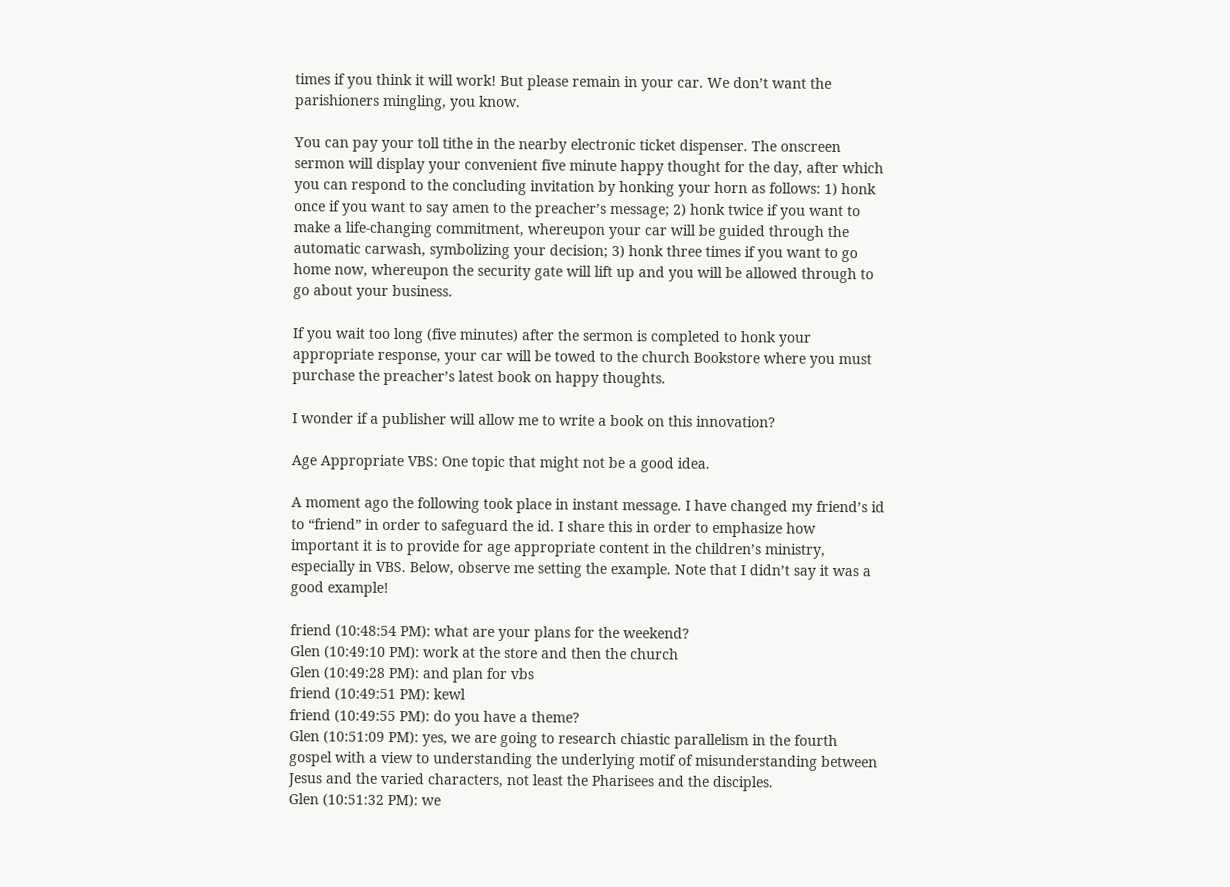times if you think it will work! But please remain in your car. We don’t want the parishioners mingling, you know.

You can pay your toll tithe in the nearby electronic ticket dispenser. The onscreen sermon will display your convenient five minute happy thought for the day, after which you can respond to the concluding invitation by honking your horn as follows: 1) honk once if you want to say amen to the preacher’s message; 2) honk twice if you want to make a life-changing commitment, whereupon your car will be guided through the automatic carwash, symbolizing your decision; 3) honk three times if you want to go home now, whereupon the security gate will lift up and you will be allowed through to go about your business.

If you wait too long (five minutes) after the sermon is completed to honk your appropriate response, your car will be towed to the church Bookstore where you must purchase the preacher’s latest book on happy thoughts.

I wonder if a publisher will allow me to write a book on this innovation?

Age Appropriate VBS: One topic that might not be a good idea.

A moment ago the following took place in instant message. I have changed my friend’s id to “friend” in order to safeguard the id. I share this in order to emphasize how important it is to provide for age appropriate content in the children’s ministry, especially in VBS. Below, observe me setting the example. Note that I didn’t say it was a good example!

friend (10:48:54 PM): what are your plans for the weekend?
Glen (10:49:10 PM): work at the store and then the church
Glen (10:49:28 PM): and plan for vbs
friend (10:49:51 PM): kewl
friend (10:49:55 PM): do you have a theme?
Glen (10:51:09 PM): yes, we are going to research chiastic parallelism in the fourth gospel with a view to understanding the underlying motif of misunderstanding between Jesus and the varied characters, not least the Pharisees and the disciples.
Glen (10:51:32 PM): we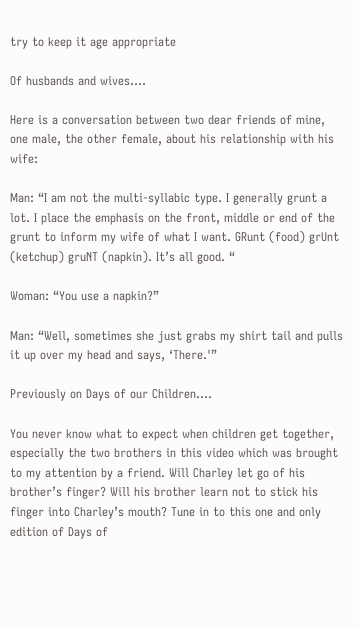try to keep it age appropriate

Of husbands and wives….

Here is a conversation between two dear friends of mine, one male, the other female, about his relationship with his wife:

Man: “I am not the multi-syllabic type. I generally grunt a lot. I place the emphasis on the front, middle or end of the grunt to inform my wife of what I want. GRunt (food) grUnt (ketchup) gruNT (napkin). It’s all good. “

Woman: “You use a napkin?”

Man: “Well, sometimes she just grabs my shirt tail and pulls it up over my head and says, ‘There.'”

Previously on Days of our Children….

You never know what to expect when children get together, especially the two brothers in this video which was brought to my attention by a friend. Will Charley let go of his brother’s finger? Will his brother learn not to stick his finger into Charley’s mouth? Tune in to this one and only edition of Days of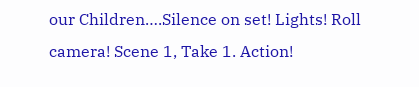our Children….Silence on set! Lights! Roll camera! Scene 1, Take 1. Action!